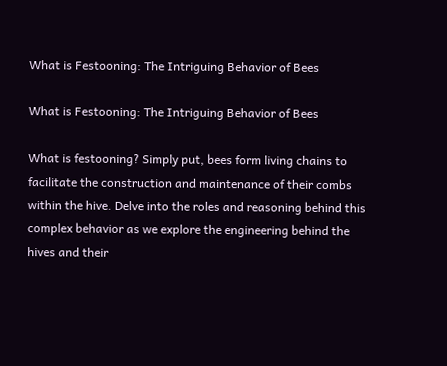What is Festooning: The Intriguing Behavior of Bees

What is Festooning: The Intriguing Behavior of Bees

What is festooning? Simply put, bees form living chains to facilitate the construction and maintenance of their combs within the hive. Delve into the roles and reasoning behind this complex behavior as we explore the engineering behind the hives and their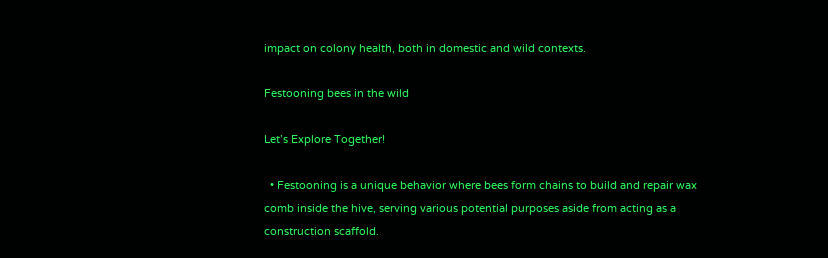impact on colony health, both in domestic and wild contexts.

Festooning bees in the wild

Let’s Explore Together!

  • Festooning is a unique behavior where bees form chains to build and repair wax comb inside the hive, serving various potential purposes aside from acting as a construction scaffold.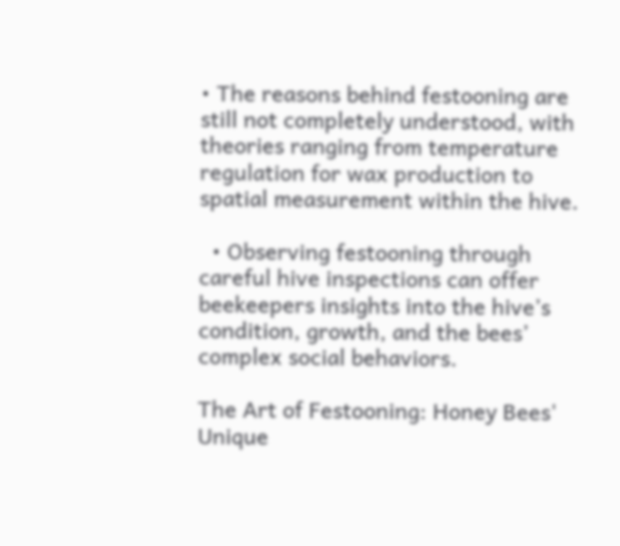• The reasons behind festooning are still not completely understood, with theories ranging from temperature regulation for wax production to spatial measurement within the hive.

  • Observing festooning through careful hive inspections can offer beekeepers insights into the hive’s condition, growth, and the bees’ complex social behaviors.

The Art of Festooning: Honey Bees' Unique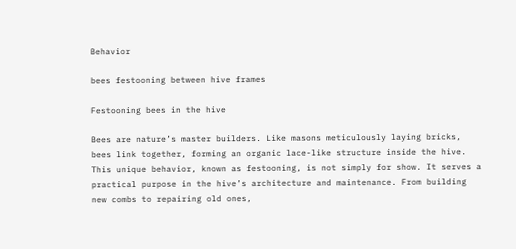Behavior

bees festooning between hive frames

Festooning bees in the hive

Bees are nature’s master builders. Like masons meticulously laying bricks, bees link together, forming an organic lace-like structure inside the hive. This unique behavior, known as festooning, is not simply for show. It serves a practical purpose in the hive’s architecture and maintenance. From building new combs to repairing old ones,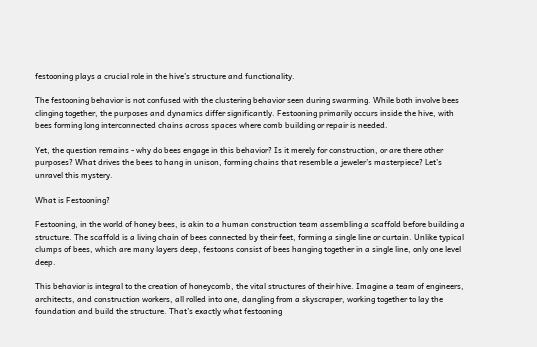festooning plays a crucial role in the hive’s structure and functionality.

The festooning behavior is not confused with the clustering behavior seen during swarming. While both involve bees clinging together, the purposes and dynamics differ significantly. Festooning primarily occurs inside the hive, with bees forming long interconnected chains across spaces where comb building or repair is needed.

Yet, the question remains - why do bees engage in this behavior? Is it merely for construction, or are there other purposes? What drives the bees to hang in unison, forming chains that resemble a jeweler’s masterpiece? Let’s unravel this mystery.

What is Festooning?

Festooning, in the world of honey bees, is akin to a human construction team assembling a scaffold before building a structure. The scaffold is a living chain of bees connected by their feet, forming a single line or curtain. Unlike typical clumps of bees, which are many layers deep, festoons consist of bees hanging together in a single line, only one level deep.

This behavior is integral to the creation of honeycomb, the vital structures of their hive. Imagine a team of engineers, architects, and construction workers, all rolled into one, dangling from a skyscraper, working together to lay the foundation and build the structure. That’s exactly what festooning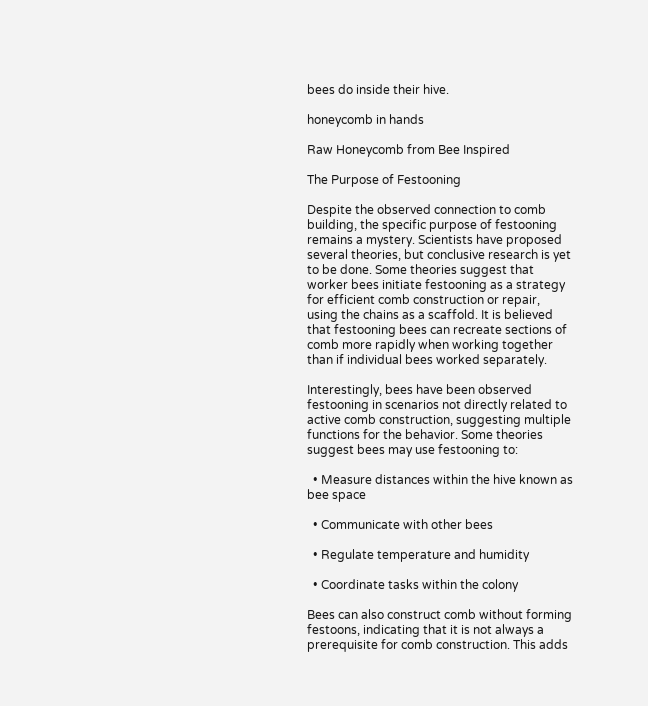bees do inside their hive.

honeycomb in hands

Raw Honeycomb from Bee Inspired

The Purpose of Festooning

Despite the observed connection to comb building, the specific purpose of festooning remains a mystery. Scientists have proposed several theories, but conclusive research is yet to be done. Some theories suggest that worker bees initiate festooning as a strategy for efficient comb construction or repair, using the chains as a scaffold. It is believed that festooning bees can recreate sections of comb more rapidly when working together than if individual bees worked separately.

Interestingly, bees have been observed festooning in scenarios not directly related to active comb construction, suggesting multiple functions for the behavior. Some theories suggest bees may use festooning to:

  • Measure distances within the hive known as bee space

  • Communicate with other bees

  • Regulate temperature and humidity

  • Coordinate tasks within the colony

Bees can also construct comb without forming festoons, indicating that it is not always a prerequisite for comb construction. This adds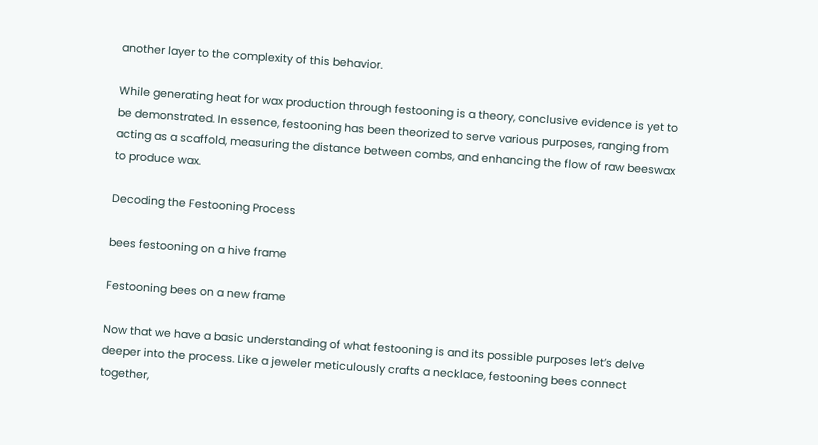another layer to the complexity of this behavior.

While generating heat for wax production through festooning is a theory, conclusive evidence is yet to be demonstrated. In essence, festooning has been theorized to serve various purposes, ranging from acting as a scaffold, measuring the distance between combs, and enhancing the flow of raw beeswax to produce wax.

Decoding the Festooning Process

bees festooning on a hive frame

Festooning bees on a new frame

Now that we have a basic understanding of what festooning is and its possible purposes let’s delve deeper into the process. Like a jeweler meticulously crafts a necklace, festooning bees connect together,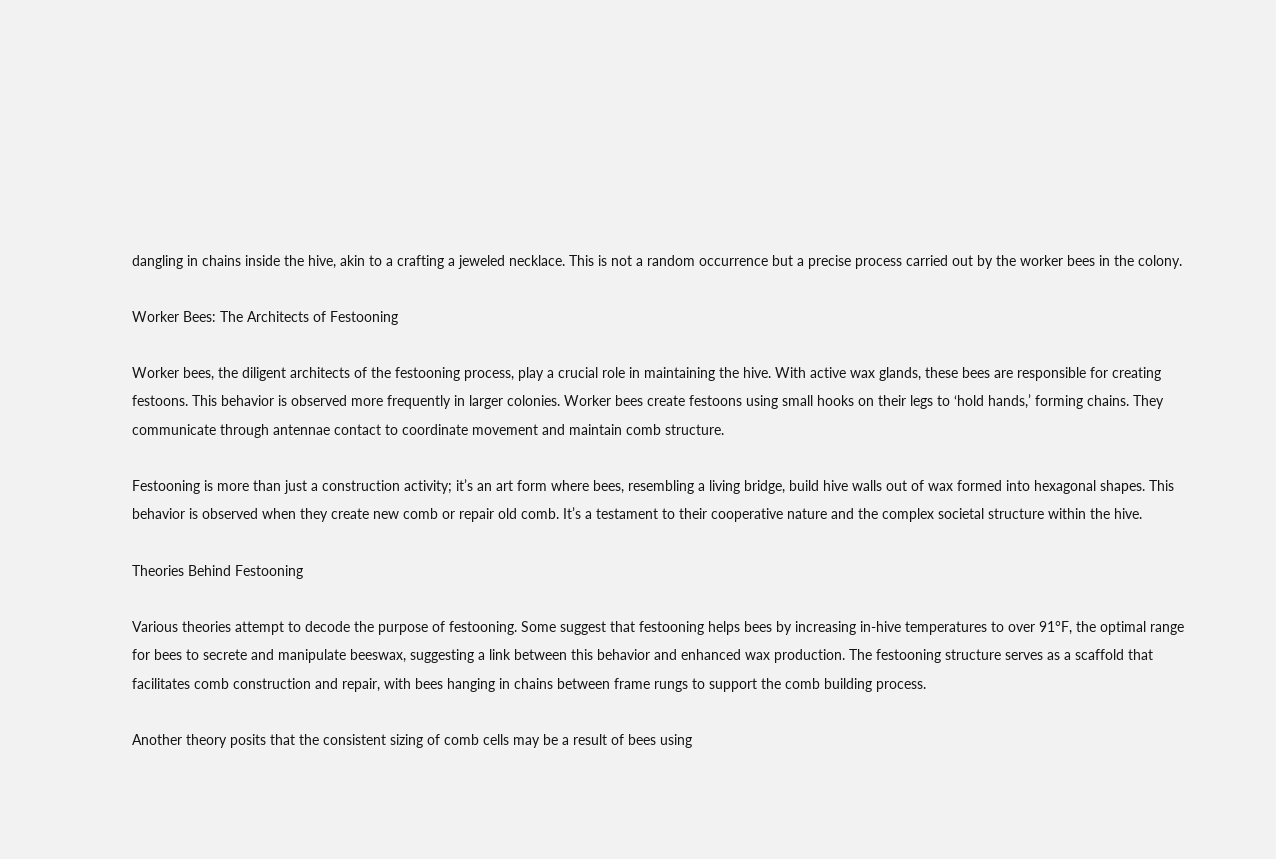dangling in chains inside the hive, akin to a crafting a jeweled necklace. This is not a random occurrence but a precise process carried out by the worker bees in the colony.

Worker Bees: The Architects of Festooning

Worker bees, the diligent architects of the festooning process, play a crucial role in maintaining the hive. With active wax glands, these bees are responsible for creating festoons. This behavior is observed more frequently in larger colonies. Worker bees create festoons using small hooks on their legs to ‘hold hands,’ forming chains. They communicate through antennae contact to coordinate movement and maintain comb structure.

Festooning is more than just a construction activity; it’s an art form where bees, resembling a living bridge, build hive walls out of wax formed into hexagonal shapes. This behavior is observed when they create new comb or repair old comb. It’s a testament to their cooperative nature and the complex societal structure within the hive.

Theories Behind Festooning

Various theories attempt to decode the purpose of festooning. Some suggest that festooning helps bees by increasing in-hive temperatures to over 91°F, the optimal range for bees to secrete and manipulate beeswax, suggesting a link between this behavior and enhanced wax production. The festooning structure serves as a scaffold that facilitates comb construction and repair, with bees hanging in chains between frame rungs to support the comb building process.

Another theory posits that the consistent sizing of comb cells may be a result of bees using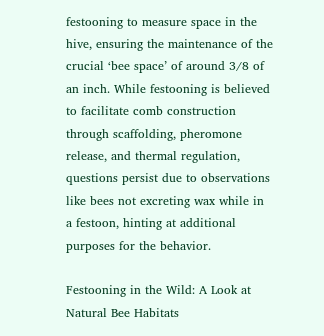festooning to measure space in the hive, ensuring the maintenance of the crucial ‘bee space’ of around 3/8 of an inch. While festooning is believed to facilitate comb construction through scaffolding, pheromone release, and thermal regulation, questions persist due to observations like bees not excreting wax while in a festoon, hinting at additional purposes for the behavior.

Festooning in the Wild: A Look at Natural Bee Habitats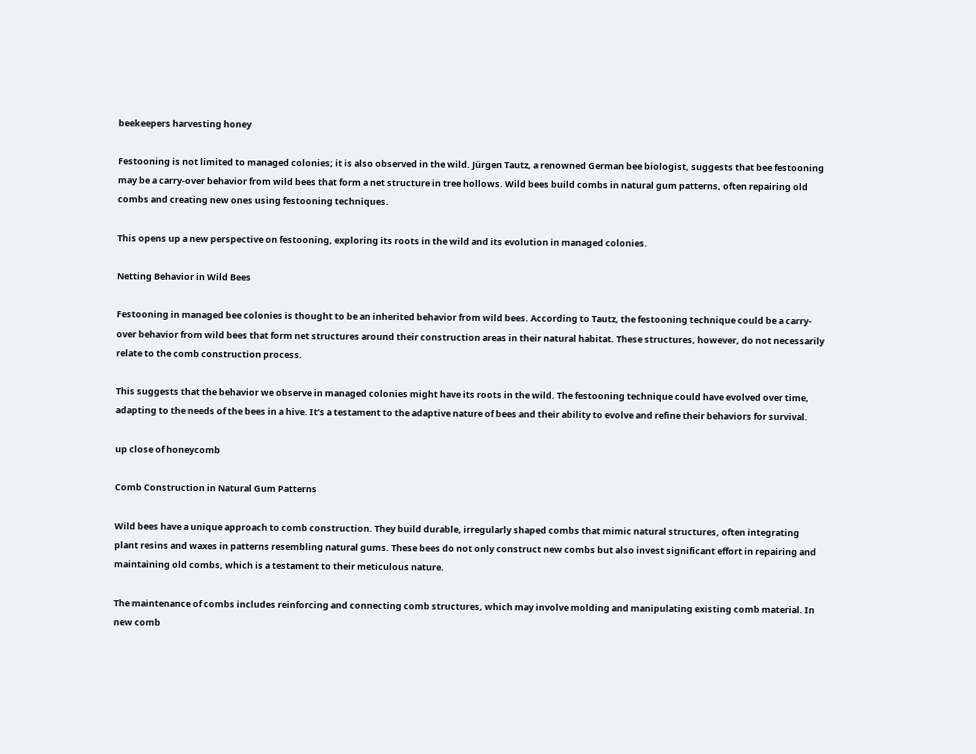beekeepers harvesting honey

Festooning is not limited to managed colonies; it is also observed in the wild. Jürgen Tautz, a renowned German bee biologist, suggests that bee festooning may be a carry-over behavior from wild bees that form a net structure in tree hollows. Wild bees build combs in natural gum patterns, often repairing old combs and creating new ones using festooning techniques.

This opens up a new perspective on festooning, exploring its roots in the wild and its evolution in managed colonies.

Netting Behavior in Wild Bees

Festooning in managed bee colonies is thought to be an inherited behavior from wild bees. According to Tautz, the festooning technique could be a carry-over behavior from wild bees that form net structures around their construction areas in their natural habitat. These structures, however, do not necessarily relate to the comb construction process.

This suggests that the behavior we observe in managed colonies might have its roots in the wild. The festooning technique could have evolved over time, adapting to the needs of the bees in a hive. It’s a testament to the adaptive nature of bees and their ability to evolve and refine their behaviors for survival.

up close of honeycomb

Comb Construction in Natural Gum Patterns

Wild bees have a unique approach to comb construction. They build durable, irregularly shaped combs that mimic natural structures, often integrating plant resins and waxes in patterns resembling natural gums. These bees do not only construct new combs but also invest significant effort in repairing and maintaining old combs, which is a testament to their meticulous nature.

The maintenance of combs includes reinforcing and connecting comb structures, which may involve molding and manipulating existing comb material. In new comb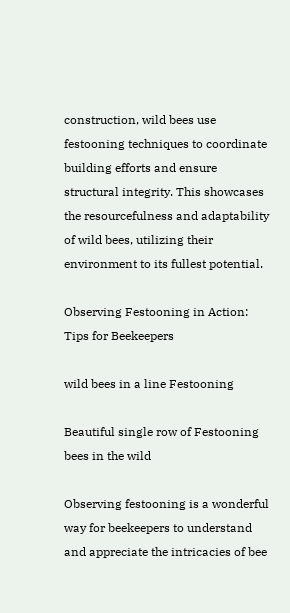construction, wild bees use festooning techniques to coordinate building efforts and ensure structural integrity. This showcases the resourcefulness and adaptability of wild bees, utilizing their environment to its fullest potential.

Observing Festooning in Action: Tips for Beekeepers

wild bees in a line Festooning

Beautiful single row of Festooning bees in the wild

Observing festooning is a wonderful way for beekeepers to understand and appreciate the intricacies of bee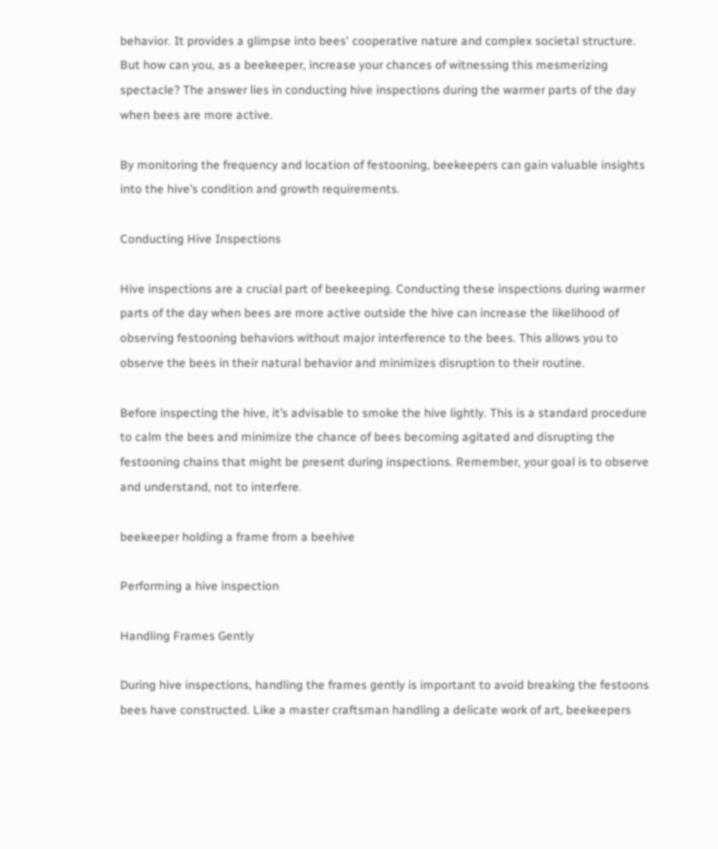behavior. It provides a glimpse into bees' cooperative nature and complex societal structure. But how can you, as a beekeeper, increase your chances of witnessing this mesmerizing spectacle? The answer lies in conducting hive inspections during the warmer parts of the day when bees are more active.

By monitoring the frequency and location of festooning, beekeepers can gain valuable insights into the hive’s condition and growth requirements.

Conducting Hive Inspections

Hive inspections are a crucial part of beekeeping. Conducting these inspections during warmer parts of the day when bees are more active outside the hive can increase the likelihood of observing festooning behaviors without major interference to the bees. This allows you to observe the bees in their natural behavior and minimizes disruption to their routine.

Before inspecting the hive, it’s advisable to smoke the hive lightly. This is a standard procedure to calm the bees and minimize the chance of bees becoming agitated and disrupting the festooning chains that might be present during inspections. Remember, your goal is to observe and understand, not to interfere.

beekeeper holding a frame from a beehive

Performing a hive inspection

Handling Frames Gently

During hive inspections, handling the frames gently is important to avoid breaking the festoons bees have constructed. Like a master craftsman handling a delicate work of art, beekeepers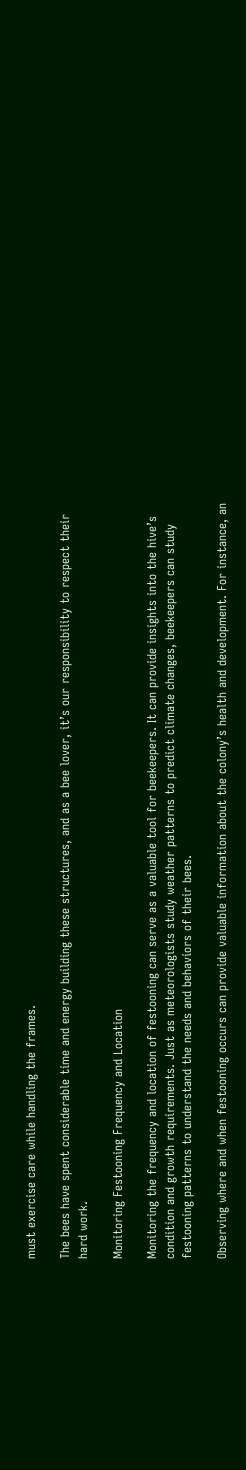must exercise care while handling the frames.

The bees have spent considerable time and energy building these structures, and as a bee lover, it’s our responsibility to respect their hard work.

Monitoring Festooning Frequency and Location

Monitoring the frequency and location of festooning can serve as a valuable tool for beekeepers. It can provide insights into the hive’s condition and growth requirements. Just as meteorologists study weather patterns to predict climate changes, beekeepers can study festooning patterns to understand the needs and behaviors of their bees.

Observing where and when festooning occurs can provide valuable information about the colony’s health and development. For instance, an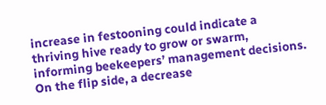increase in festooning could indicate a thriving hive ready to grow or swarm, informing beekeepers’ management decisions. On the flip side, a decrease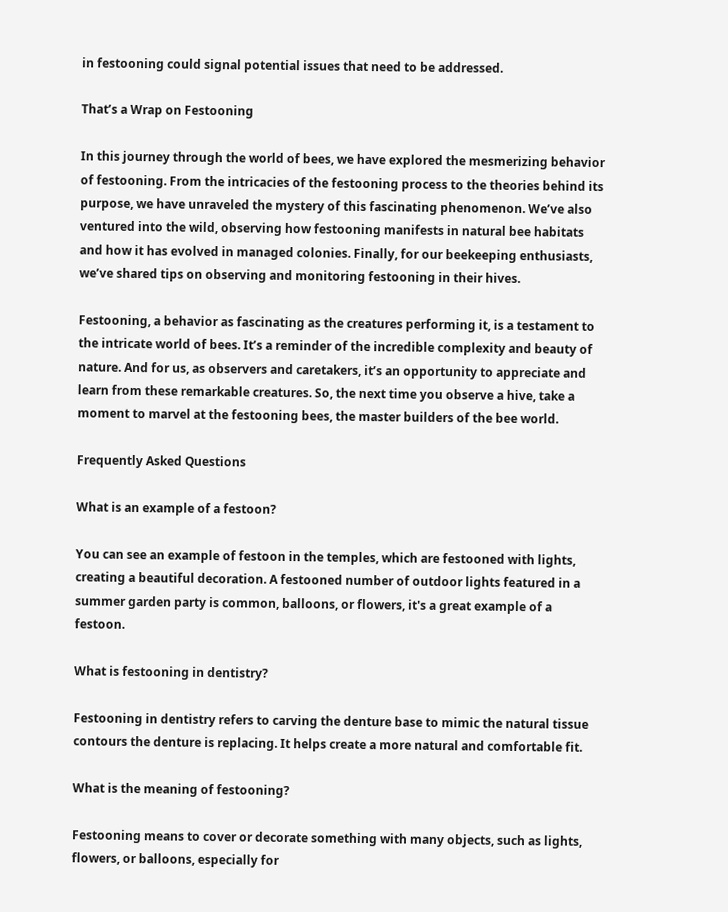in festooning could signal potential issues that need to be addressed.

That’s a Wrap on Festooning

In this journey through the world of bees, we have explored the mesmerizing behavior of festooning. From the intricacies of the festooning process to the theories behind its purpose, we have unraveled the mystery of this fascinating phenomenon. We’ve also ventured into the wild, observing how festooning manifests in natural bee habitats and how it has evolved in managed colonies. Finally, for our beekeeping enthusiasts, we’ve shared tips on observing and monitoring festooning in their hives.

Festooning, a behavior as fascinating as the creatures performing it, is a testament to the intricate world of bees. It’s a reminder of the incredible complexity and beauty of nature. And for us, as observers and caretakers, it’s an opportunity to appreciate and learn from these remarkable creatures. So, the next time you observe a hive, take a moment to marvel at the festooning bees, the master builders of the bee world.

Frequently Asked Questions

What is an example of a festoon?

You can see an example of festoon in the temples, which are festooned with lights, creating a beautiful decoration. A festooned number of outdoor lights featured in a summer garden party is common, balloons, or flowers, it's a great example of a festoon.

What is festooning in dentistry?

Festooning in dentistry refers to carving the denture base to mimic the natural tissue contours the denture is replacing. It helps create a more natural and comfortable fit.

What is the meaning of festooning?

Festooning means to cover or decorate something with many objects, such as lights, flowers, or balloons, especially for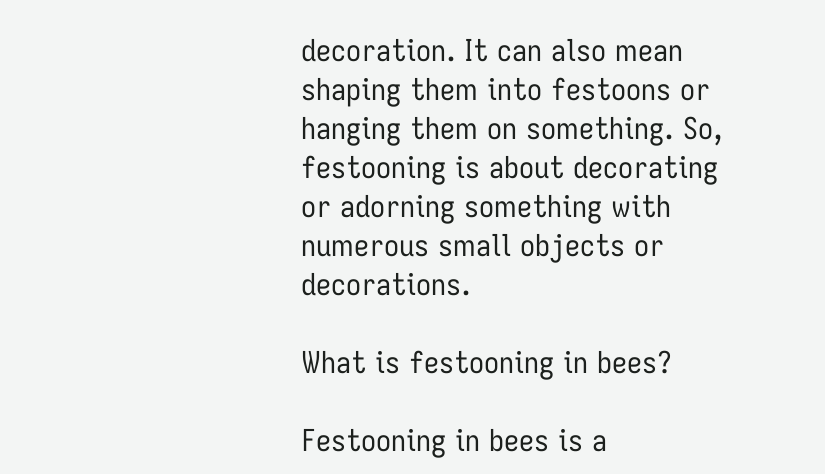decoration. It can also mean shaping them into festoons or hanging them on something. So, festooning is about decorating or adorning something with numerous small objects or decorations.

What is festooning in bees?

Festooning in bees is a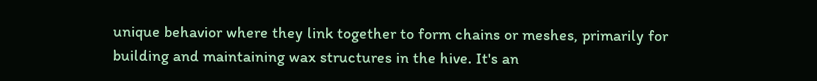unique behavior where they link together to form chains or meshes, primarily for building and maintaining wax structures in the hive. It's an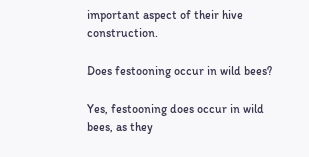important aspect of their hive construction.

Does festooning occur in wild bees?

Yes, festooning does occur in wild bees, as they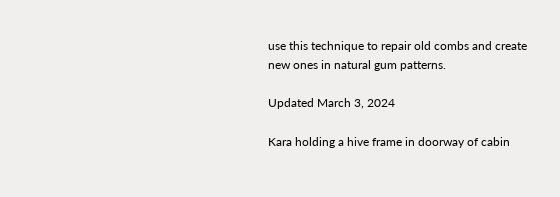use this technique to repair old combs and create new ones in natural gum patterns.

Updated March 3, 2024

Kara holding a hive frame in doorway of cabin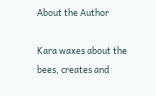About the Author

Kara waxes about the bees, creates and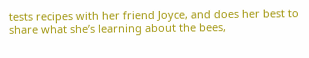tests recipes with her friend Joyce, and does her best to share what she’s learning about the bees,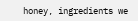honey, ingredients we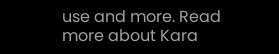use and more. Read more about Kara